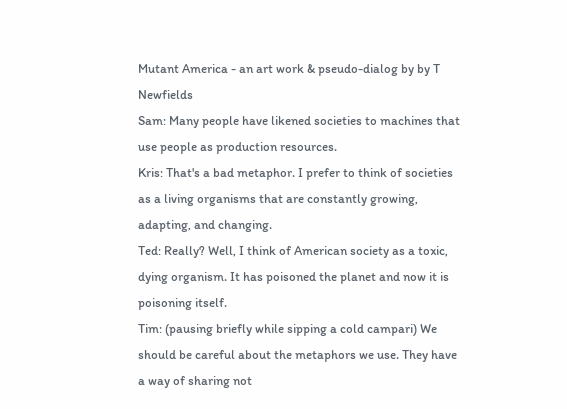Mutant America - an art work & pseudo-dialog by by T Newfields
Sam: Many people have likened societies to machines that use people as production resources.
Kris: That's a bad metaphor. I prefer to think of societies as a living organisms that are constantly growing, adapting, and changing.
Ted: Really? Well, I think of American society as a toxic, dying organism. It has poisoned the planet and now it is poisoning itself.
Tim: (pausing briefly while sipping a cold campari) We should be careful about the metaphors we use. They have a way of sharing not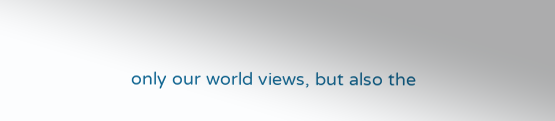only our world views, but also the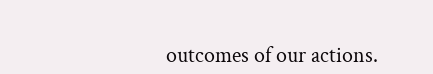outcomes of our actions.